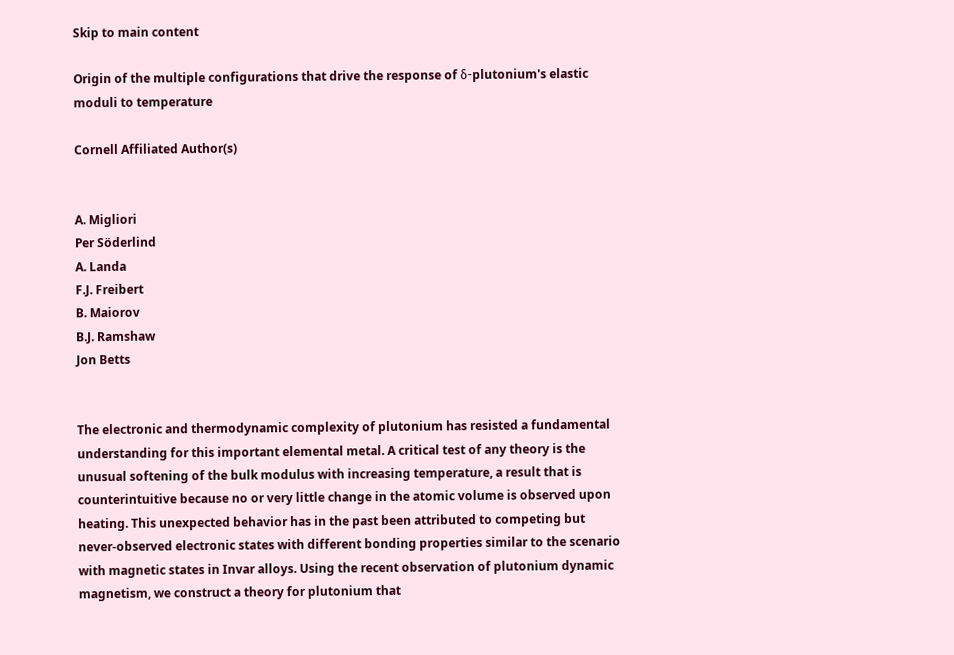Skip to main content

Origin of the multiple configurations that drive the response of δ-plutonium's elastic moduli to temperature

Cornell Affiliated Author(s)


A. Migliori
Per Söderlind
A. Landa
F.J. Freibert
B. Maiorov
B.J. Ramshaw
Jon Betts


The electronic and thermodynamic complexity of plutonium has resisted a fundamental understanding for this important elemental metal. A critical test of any theory is the unusual softening of the bulk modulus with increasing temperature, a result that is counterintuitive because no or very little change in the atomic volume is observed upon heating. This unexpected behavior has in the past been attributed to competing but never-observed electronic states with different bonding properties similar to the scenario with magnetic states in Invar alloys. Using the recent observation of plutonium dynamic magnetism, we construct a theory for plutonium that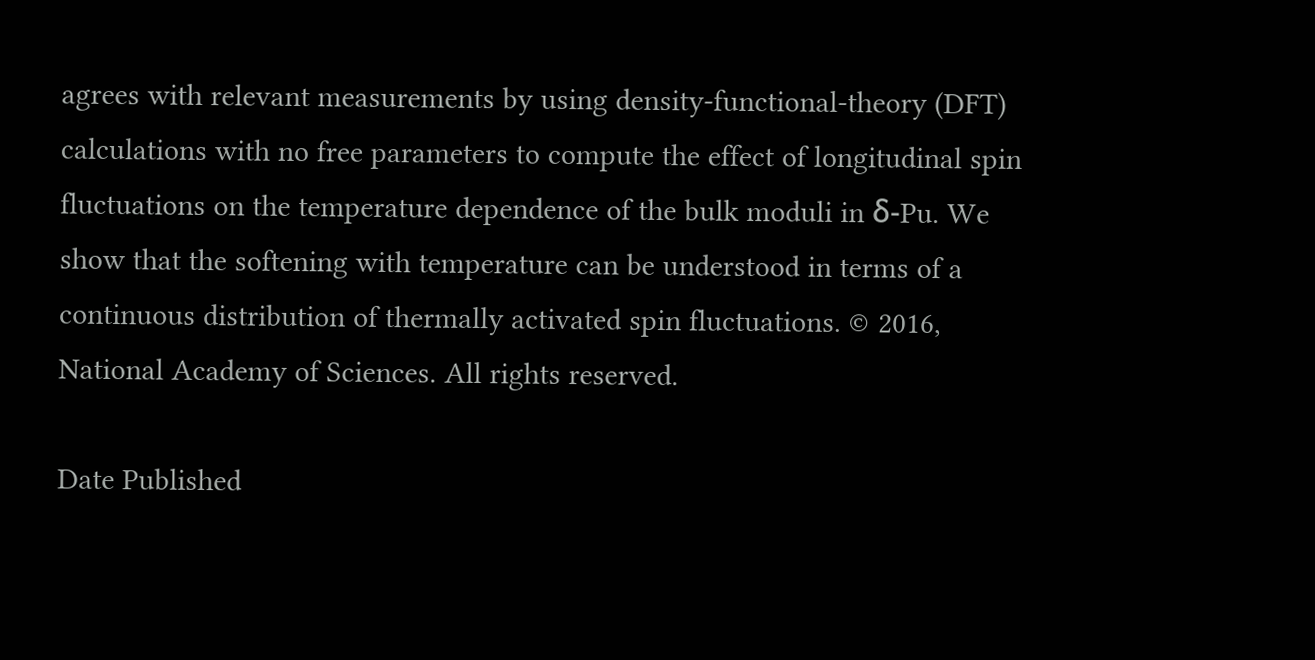agrees with relevant measurements by using density-functional-theory (DFT) calculations with no free parameters to compute the effect of longitudinal spin fluctuations on the temperature dependence of the bulk moduli in δ-Pu. We show that the softening with temperature can be understood in terms of a continuous distribution of thermally activated spin fluctuations. © 2016, National Academy of Sciences. All rights reserved.

Date Published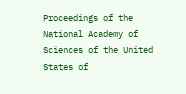Proceedings of the National Academy of Sciences of the United States of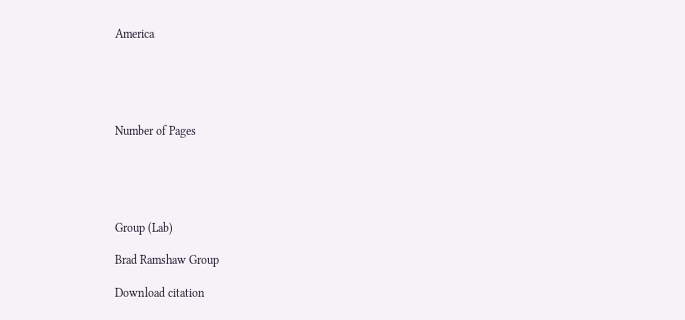America





Number of Pages





Group (Lab)

Brad Ramshaw Group

Download citation